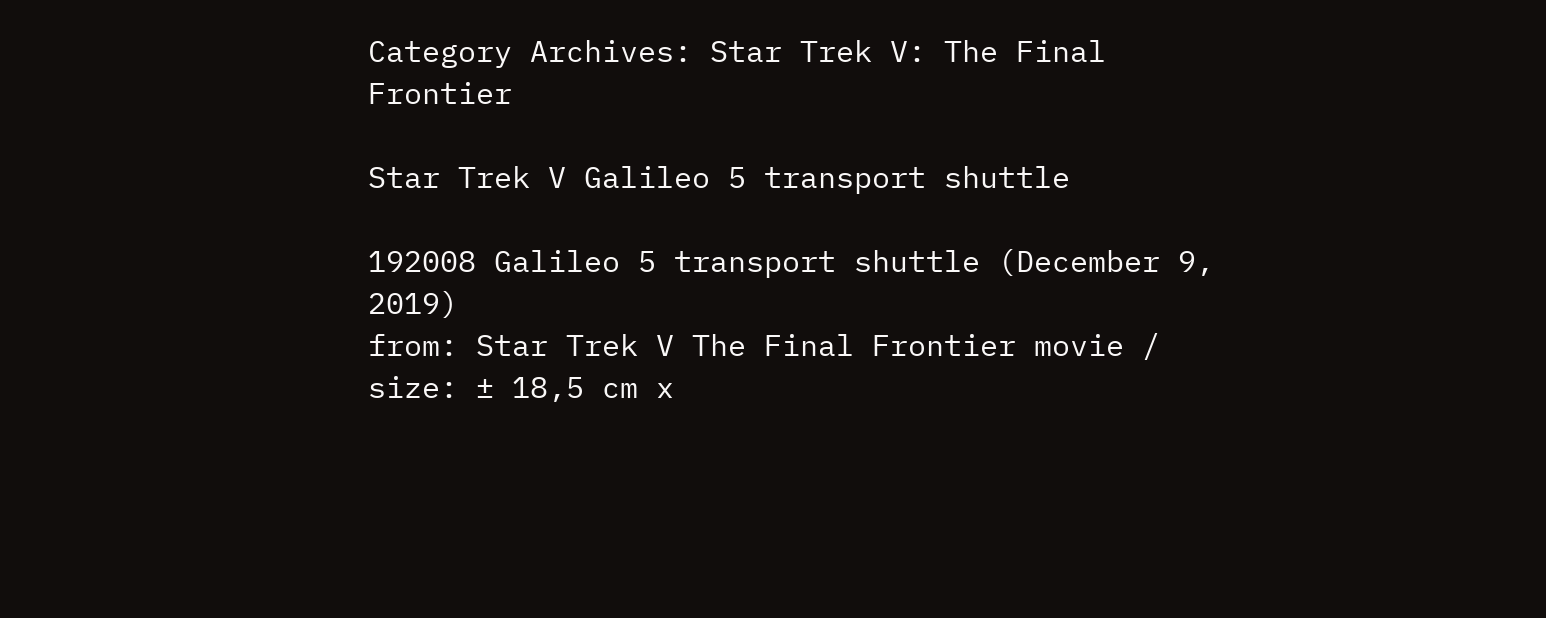Category Archives: Star Trek V: The Final Frontier

Star Trek V Galileo 5 transport shuttle

192008 Galileo 5 transport shuttle (December 9, 2019)
from: Star Trek V The Final Frontier movie / size: ± 18,5 cm x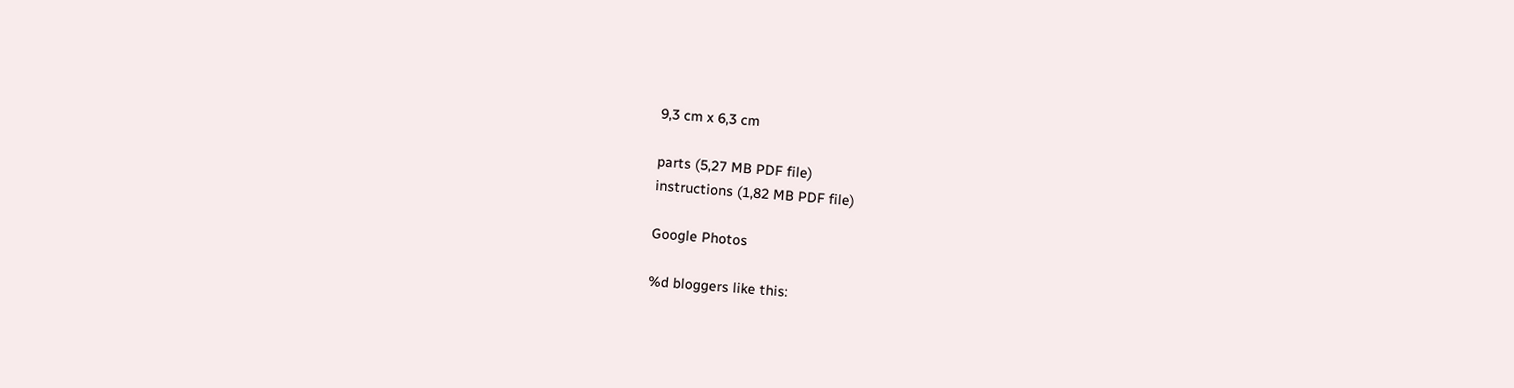9,3 cm x 6,3 cm

parts (5,27 MB PDF file)
instructions (1,82 MB PDF file)

Google Photos

%d bloggers like this: